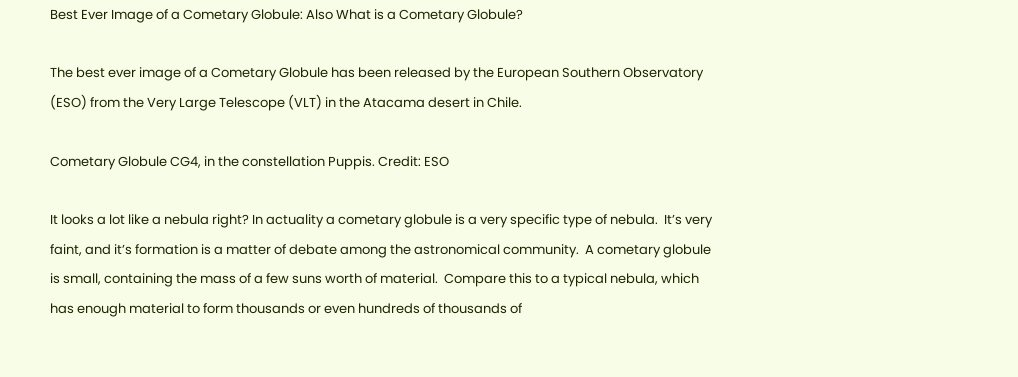Best Ever Image of a Cometary Globule: Also What is a Cometary Globule?

The best ever image of a Cometary Globule has been released by the European Southern Observatory (ESO) from the Very Large Telescope (VLT) in the Atacama desert in Chile.

Cometary Globule CG4, in the constellation Puppis. Credit: ESO

It looks a lot like a nebula right? In actuality a cometary globule is a very specific type of nebula.  It’s very faint, and it’s formation is a matter of debate among the astronomical community.  A cometary globule is small, containing the mass of a few suns worth of material.  Compare this to a typical nebula, which has enough material to form thousands or even hundreds of thousands of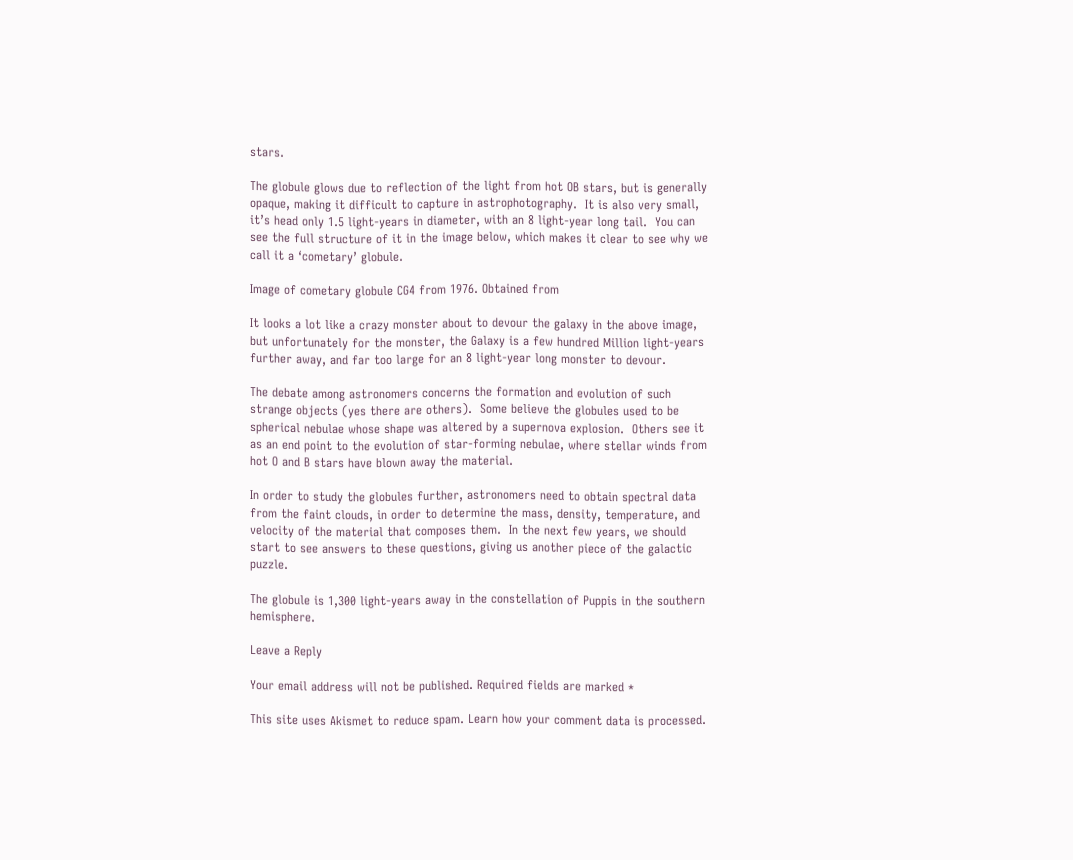stars.

The globule glows due to reflection of the light from hot OB stars, but is generally opaque, making it difficult to capture in astrophotography.  It is also very small, it’s head only 1.5 light-years in diameter, with an 8 light-year long tail.  You can see the full structure of it in the image below, which makes it clear to see why we call it a ‘cometary’ globule.

Image of cometary globule CG4 from 1976. Obtained from

It looks a lot like a crazy monster about to devour the galaxy in the above image, but unfortunately for the monster, the Galaxy is a few hundred Million light-years further away, and far too large for an 8 light-year long monster to devour.

The debate among astronomers concerns the formation and evolution of such strange objects (yes there are others).  Some believe the globules used to be spherical nebulae whose shape was altered by a supernova explosion.  Others see it as an end point to the evolution of star-forming nebulae, where stellar winds from hot O and B stars have blown away the material.

In order to study the globules further, astronomers need to obtain spectral data from the faint clouds, in order to determine the mass, density, temperature, and velocity of the material that composes them.  In the next few years, we should start to see answers to these questions, giving us another piece of the galactic puzzle.

The globule is 1,300 light-years away in the constellation of Puppis in the southern hemisphere.

Leave a Reply

Your email address will not be published. Required fields are marked *

This site uses Akismet to reduce spam. Learn how your comment data is processed.